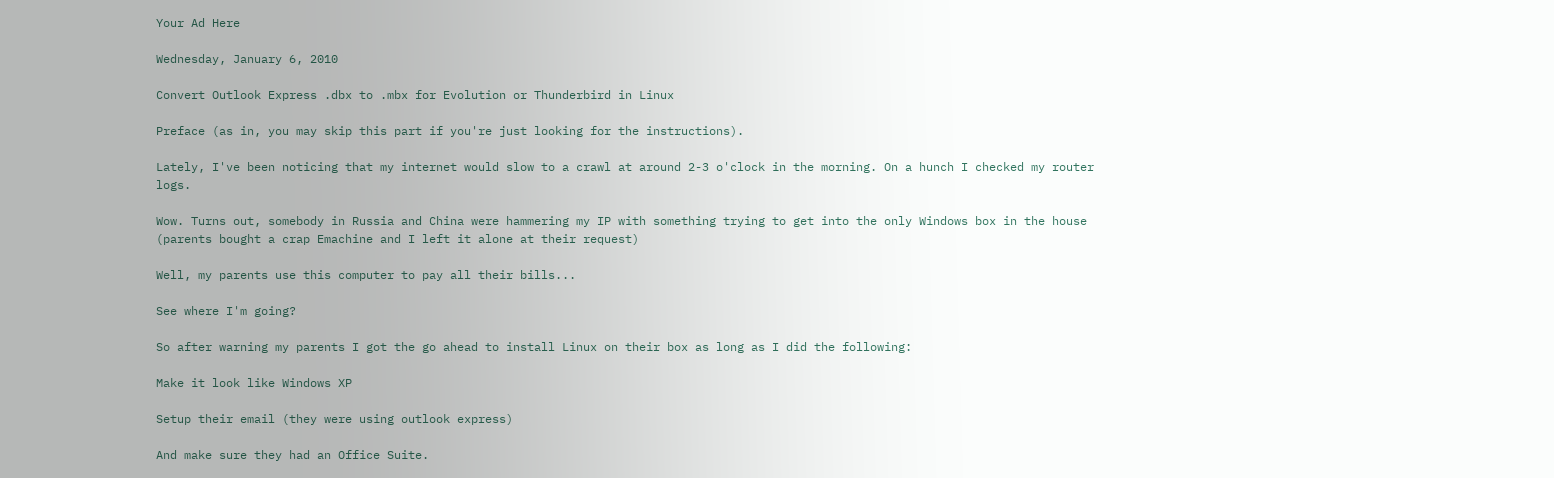Your Ad Here

Wednesday, January 6, 2010

Convert Outlook Express .dbx to .mbx for Evolution or Thunderbird in Linux

Preface (as in, you may skip this part if you're just looking for the instructions).

Lately, I've been noticing that my internet would slow to a crawl at around 2-3 o'clock in the morning. On a hunch I checked my router logs.

Wow. Turns out, somebody in Russia and China were hammering my IP with something trying to get into the only Windows box in the house (parents bought a crap Emachine and I left it alone at their request)

Well, my parents use this computer to pay all their bills...

See where I'm going?

So after warning my parents I got the go ahead to install Linux on their box as long as I did the following:

Make it look like Windows XP

Setup their email (they were using outlook express)

And make sure they had an Office Suite.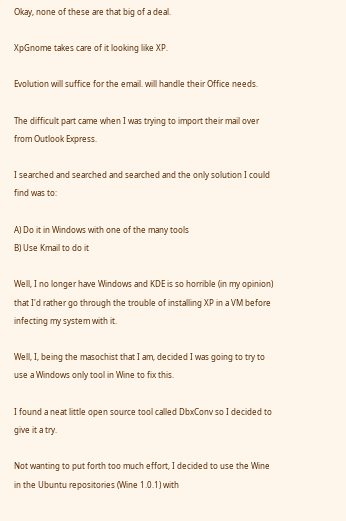Okay, none of these are that big of a deal.

XpGnome takes care of it looking like XP.

Evolution will suffice for the email. will handle their Office needs.

The difficult part came when I was trying to import their mail over from Outlook Express.

I searched and searched and searched and the only solution I could find was to:

A) Do it in Windows with one of the many tools
B) Use Kmail to do it

Well, I no longer have Windows and KDE is so horrible (in my opinion) that I'd rather go through the trouble of installing XP in a VM before infecting my system with it.

Well, I, being the masochist that I am, decided I was going to try to use a Windows only tool in Wine to fix this.

I found a neat little open source tool called DbxConv so I decided to give it a try.

Not wanting to put forth too much effort, I decided to use the Wine in the Ubuntu repositories (Wine 1.0.1) with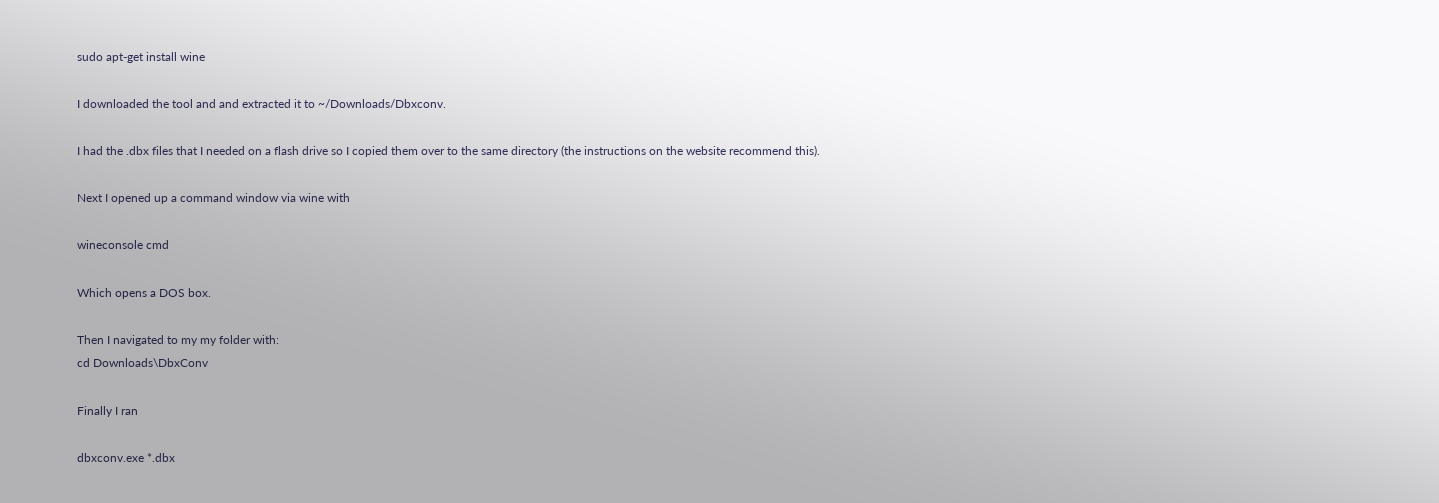sudo apt-get install wine

I downloaded the tool and and extracted it to ~/Downloads/Dbxconv.

I had the .dbx files that I needed on a flash drive so I copied them over to the same directory (the instructions on the website recommend this).

Next I opened up a command window via wine with

wineconsole cmd

Which opens a DOS box.

Then I navigated to my my folder with:
cd Downloads\DbxConv

Finally I ran

dbxconv.exe *.dbx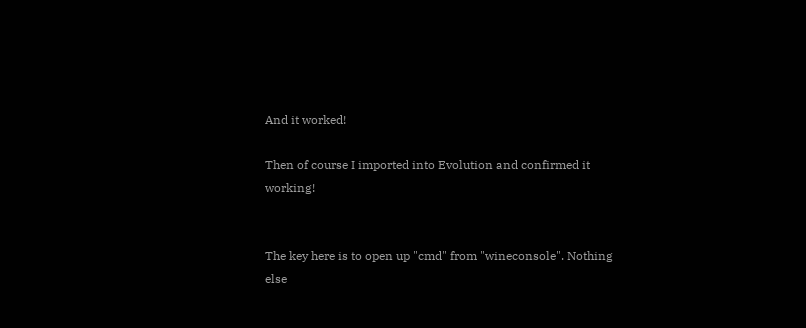And it worked!

Then of course I imported into Evolution and confirmed it working!


The key here is to open up "cmd" from "wineconsole". Nothing else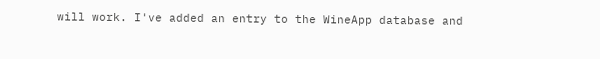will work. I've added an entry to the WineApp database and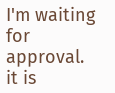I'm waiting for approval. it is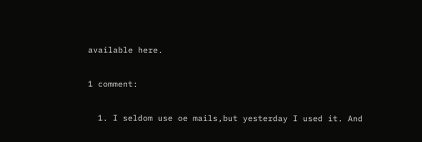available here.

1 comment:

  1. I seldom use oe mails,but yesterday I used it. And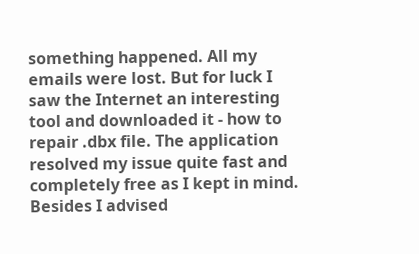something happened. All my emails were lost. But for luck I saw the Internet an interesting tool and downloaded it - how to repair .dbx file. The application resolved my issue quite fast and completely free as I kept in mind. Besides I advised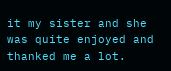it my sister and she was quite enjoyed and thanked me a lot.